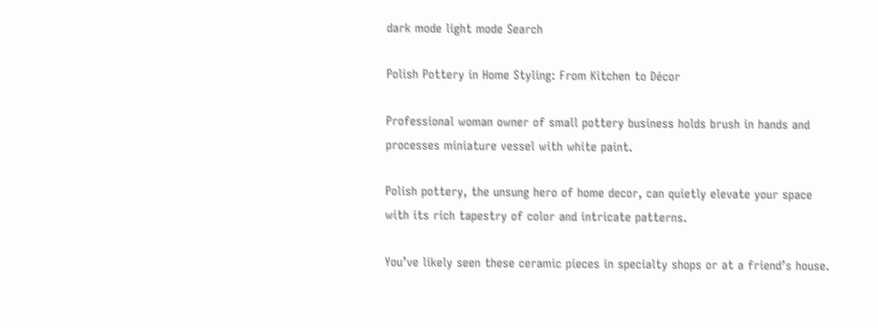dark mode light mode Search

Polish Pottery in Home Styling: From Kitchen to Décor

Professional woman owner of small pottery business holds brush in hands and processes miniature vessel with white paint.

Polish pottery, the unsung hero of home decor, can quietly elevate your space with its rich tapestry of color and intricate patterns.

You’ve likely seen these ceramic pieces in specialty shops or at a friend’s house.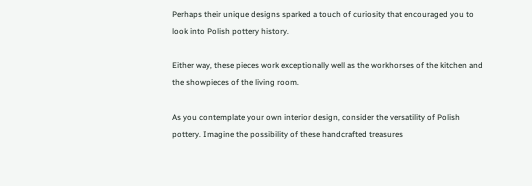Perhaps their unique designs sparked a touch of curiosity that encouraged you to look into Polish pottery history.

Either way, these pieces work exceptionally well as the workhorses of the kitchen and the showpieces of the living room.

As you contemplate your own interior design, consider the versatility of Polish pottery. Imagine the possibility of these handcrafted treasures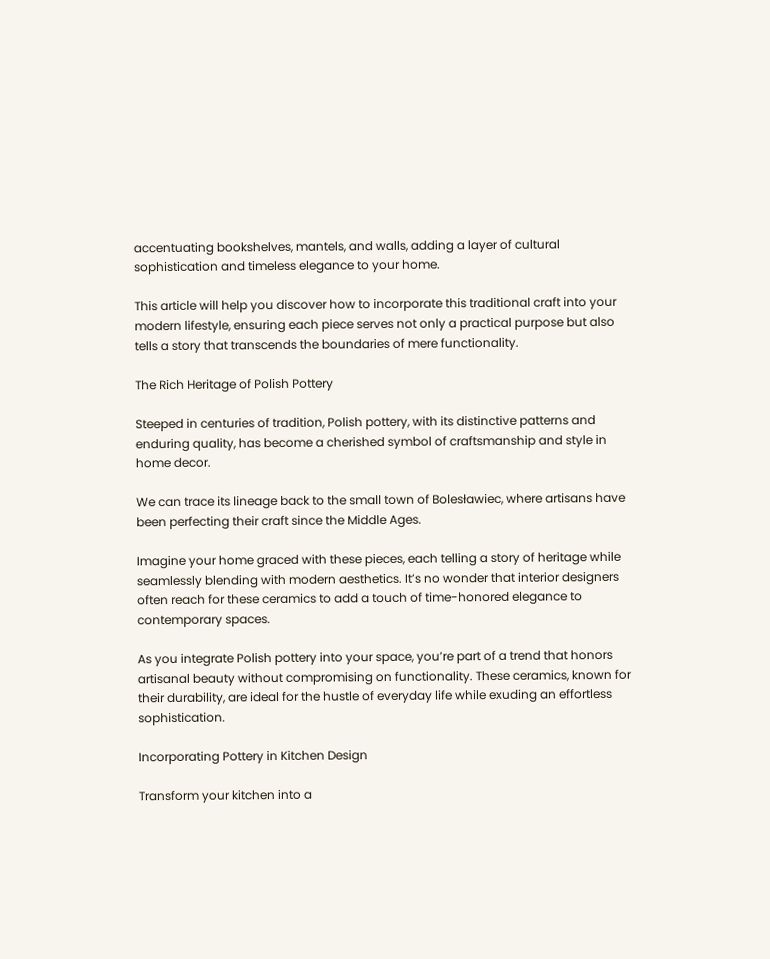accentuating bookshelves, mantels, and walls, adding a layer of cultural sophistication and timeless elegance to your home.

This article will help you discover how to incorporate this traditional craft into your modern lifestyle, ensuring each piece serves not only a practical purpose but also tells a story that transcends the boundaries of mere functionality.

The Rich Heritage of Polish Pottery

Steeped in centuries of tradition, Polish pottery, with its distinctive patterns and enduring quality, has become a cherished symbol of craftsmanship and style in home decor.

We can trace its lineage back to the small town of Bolesławiec, where artisans have been perfecting their craft since the Middle Ages.

Imagine your home graced with these pieces, each telling a story of heritage while seamlessly blending with modern aesthetics. It’s no wonder that interior designers often reach for these ceramics to add a touch of time-honored elegance to contemporary spaces.

As you integrate Polish pottery into your space, you’re part of a trend that honors artisanal beauty without compromising on functionality. These ceramics, known for their durability, are ideal for the hustle of everyday life while exuding an effortless sophistication.

Incorporating Pottery in Kitchen Design

Transform your kitchen into a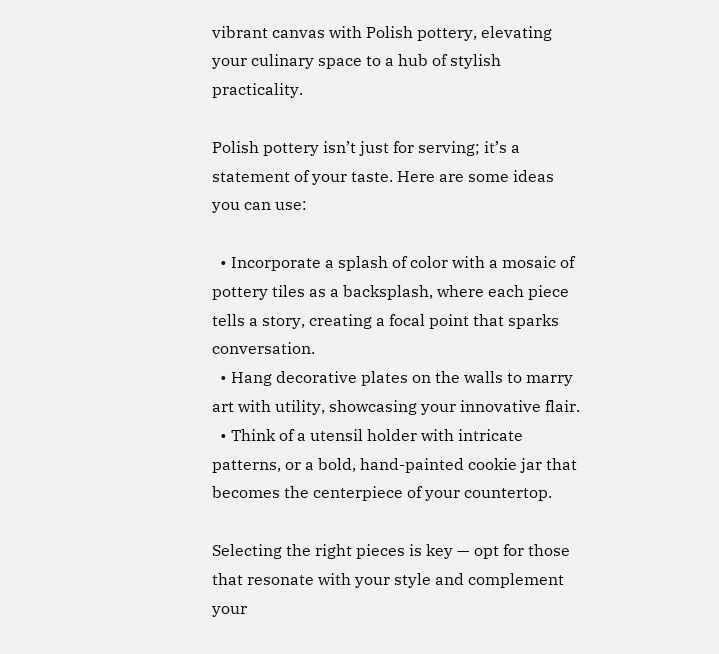vibrant canvas with Polish pottery, elevating your culinary space to a hub of stylish practicality.

Polish pottery isn’t just for serving; it’s a statement of your taste. Here are some ideas you can use:

  • Incorporate a splash of color with a mosaic of pottery tiles as a backsplash, where each piece tells a story, creating a focal point that sparks conversation.
  • Hang decorative plates on the walls to marry art with utility, showcasing your innovative flair.
  • Think of a utensil holder with intricate patterns, or a bold, hand-painted cookie jar that becomes the centerpiece of your countertop.

Selecting the right pieces is key — opt for those that resonate with your style and complement your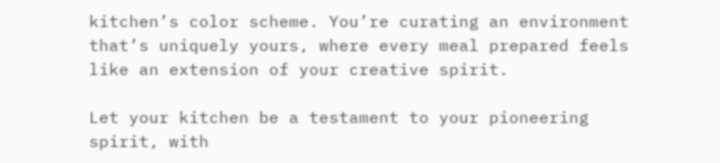kitchen’s color scheme. You’re curating an environment that’s uniquely yours, where every meal prepared feels like an extension of your creative spirit.

Let your kitchen be a testament to your pioneering spirit, with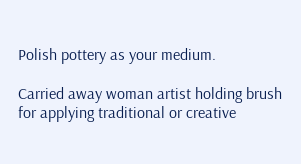Polish pottery as your medium.

Carried away woman artist holding brush for applying traditional or creative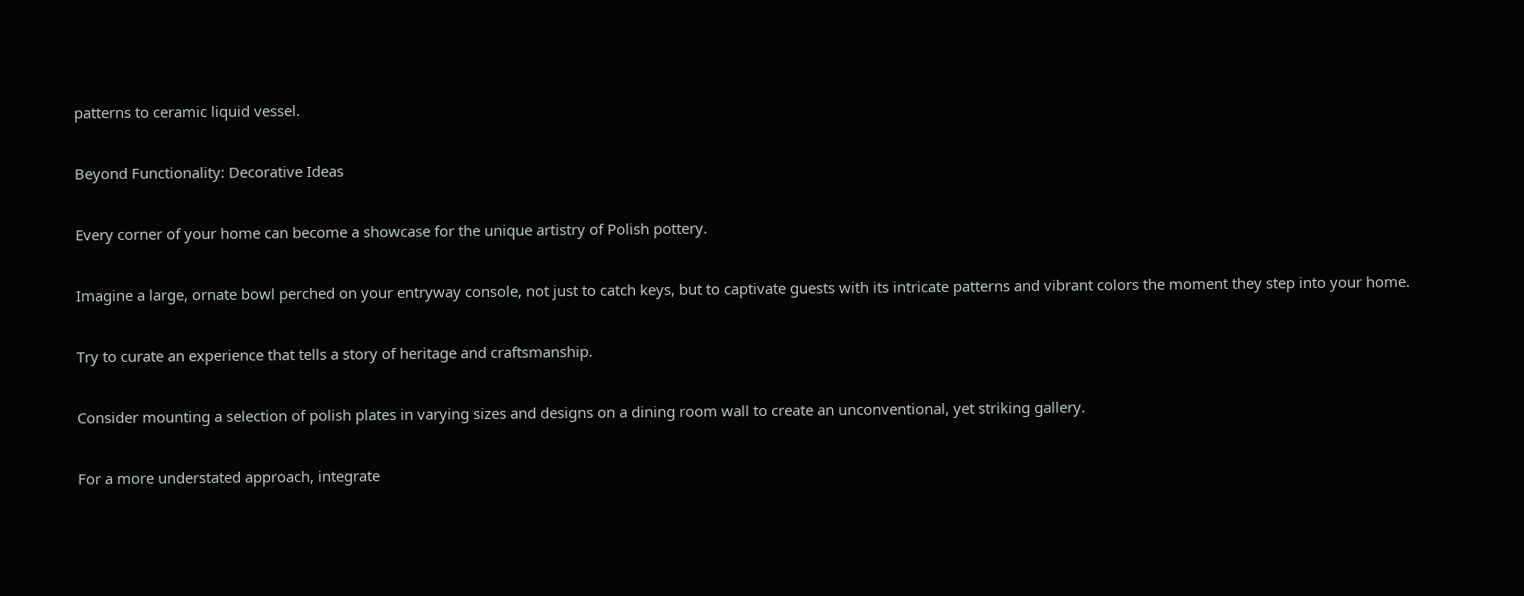patterns to ceramic liquid vessel.

Beyond Functionality: Decorative Ideas

Every corner of your home can become a showcase for the unique artistry of Polish pottery.

Imagine a large, ornate bowl perched on your entryway console, not just to catch keys, but to captivate guests with its intricate patterns and vibrant colors the moment they step into your home.

Try to curate an experience that tells a story of heritage and craftsmanship.

Consider mounting a selection of polish plates in varying sizes and designs on a dining room wall to create an unconventional, yet striking gallery.

For a more understated approach, integrate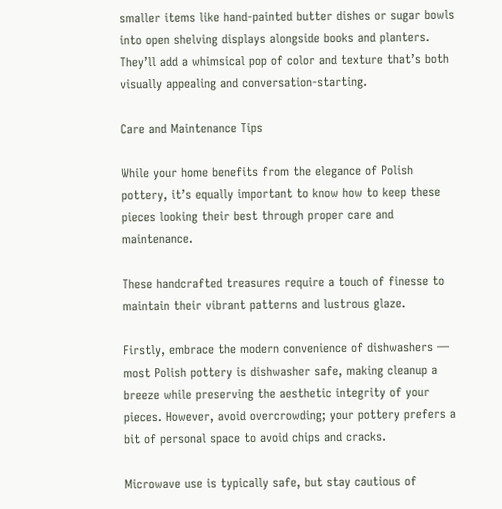smaller items like hand-painted butter dishes or sugar bowls into open shelving displays alongside books and planters. They’ll add a whimsical pop of color and texture that’s both visually appealing and conversation-starting.

Care and Maintenance Tips

While your home benefits from the elegance of Polish pottery, it’s equally important to know how to keep these pieces looking their best through proper care and maintenance.

These handcrafted treasures require a touch of finesse to maintain their vibrant patterns and lustrous glaze.

Firstly, embrace the modern convenience of dishwashers — most Polish pottery is dishwasher safe, making cleanup a breeze while preserving the aesthetic integrity of your pieces. However, avoid overcrowding; your pottery prefers a bit of personal space to avoid chips and cracks.

Microwave use is typically safe, but stay cautious of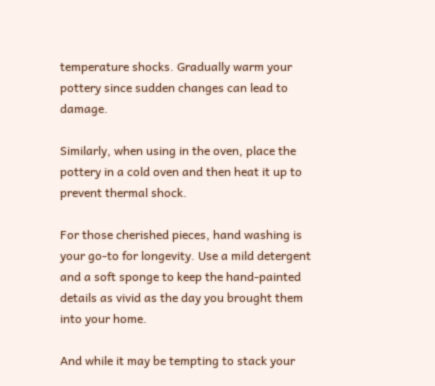temperature shocks. Gradually warm your pottery since sudden changes can lead to damage.

Similarly, when using in the oven, place the pottery in a cold oven and then heat it up to prevent thermal shock.

For those cherished pieces, hand washing is your go-to for longevity. Use a mild detergent and a soft sponge to keep the hand-painted details as vivid as the day you brought them into your home.

And while it may be tempting to stack your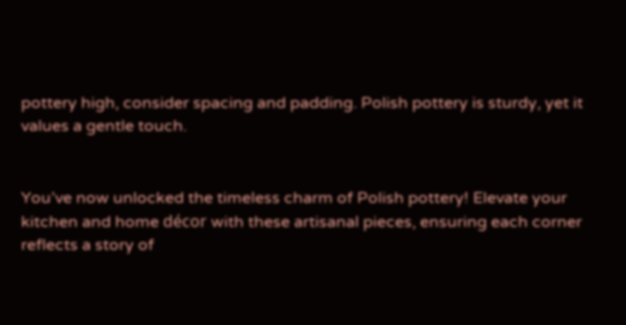pottery high, consider spacing and padding. Polish pottery is sturdy, yet it values a gentle touch.


You’ve now unlocked the timeless charm of Polish pottery! Elevate your kitchen and home décor with these artisanal pieces, ensuring each corner reflects a story of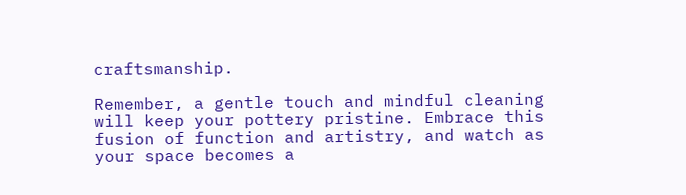craftsmanship.

Remember, a gentle touch and mindful cleaning will keep your pottery pristine. Embrace this fusion of function and artistry, and watch as your space becomes a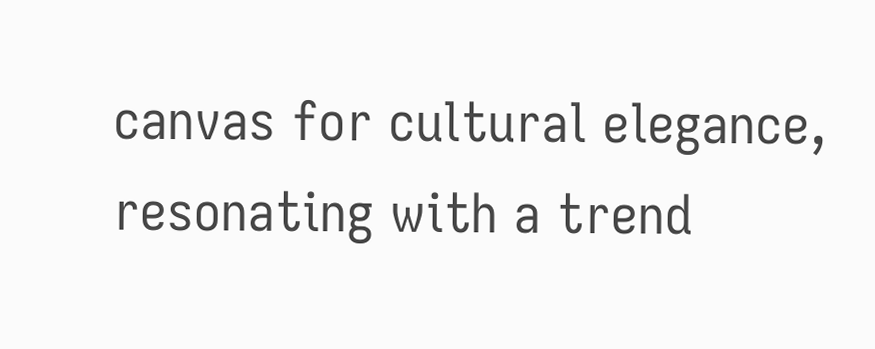canvas for cultural elegance, resonating with a trend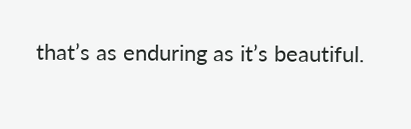that’s as enduring as it’s beautiful.